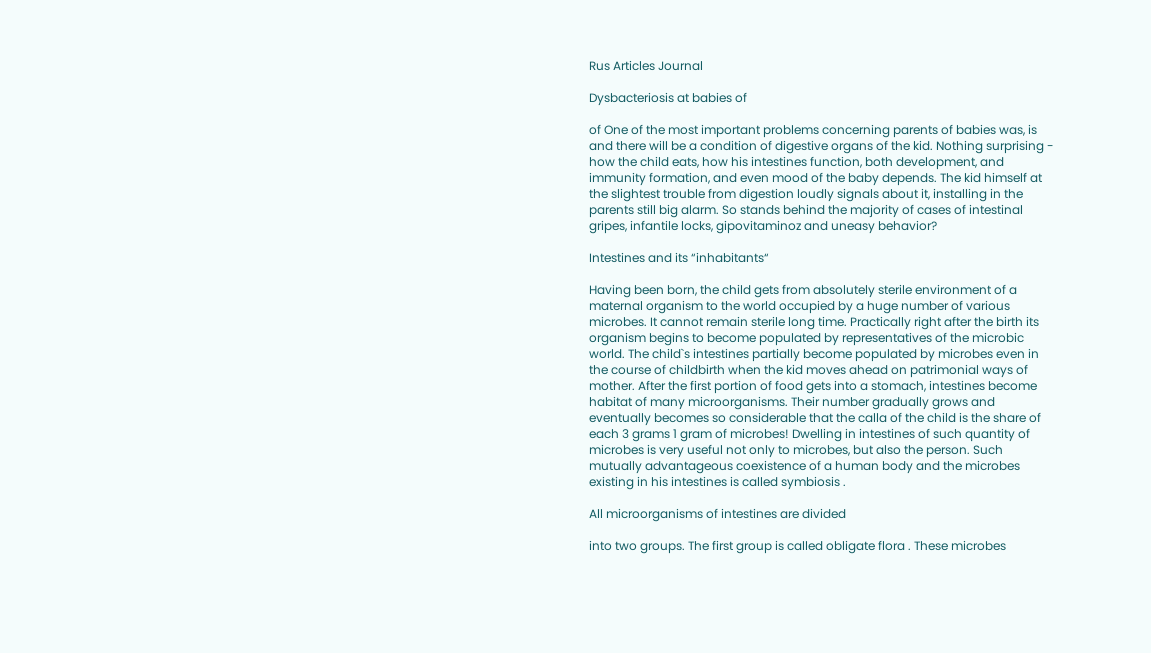Rus Articles Journal

Dysbacteriosis at babies of

of One of the most important problems concerning parents of babies was, is and there will be a condition of digestive organs of the kid. Nothing surprising - how the child eats, how his intestines function, both development, and immunity formation, and even mood of the baby depends. The kid himself at the slightest trouble from digestion loudly signals about it, installing in the parents still big alarm. So stands behind the majority of cases of intestinal gripes, infantile locks, gipovitaminoz and uneasy behavior?

Intestines and its “inhabitants“

Having been born, the child gets from absolutely sterile environment of a maternal organism to the world occupied by a huge number of various microbes. It cannot remain sterile long time. Practically right after the birth its organism begins to become populated by representatives of the microbic world. The child`s intestines partially become populated by microbes even in the course of childbirth when the kid moves ahead on patrimonial ways of mother. After the first portion of food gets into a stomach, intestines become habitat of many microorganisms. Their number gradually grows and eventually becomes so considerable that the calla of the child is the share of each 3 grams 1 gram of microbes! Dwelling in intestines of such quantity of microbes is very useful not only to microbes, but also the person. Such mutually advantageous coexistence of a human body and the microbes existing in his intestines is called symbiosis .

All microorganisms of intestines are divided

into two groups. The first group is called obligate flora . These microbes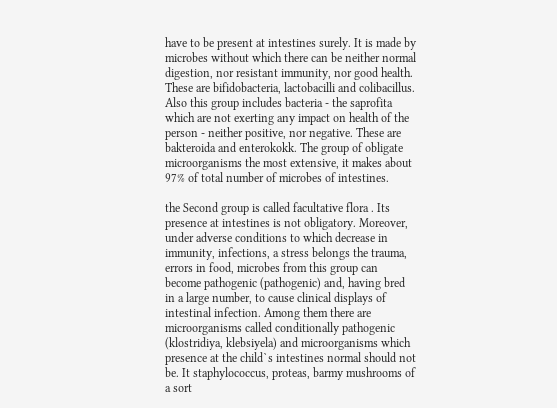have to be present at intestines surely. It is made by microbes without which there can be neither normal digestion, nor resistant immunity, nor good health. These are bifidobacteria, lactobacilli and colibacillus. Also this group includes bacteria - the saprofita which are not exerting any impact on health of the person - neither positive, nor negative. These are bakteroida and enterokokk. The group of obligate microorganisms the most extensive, it makes about 97% of total number of microbes of intestines.

the Second group is called facultative flora . Its presence at intestines is not obligatory. Moreover, under adverse conditions to which decrease in immunity, infections, a stress belongs the trauma, errors in food, microbes from this group can become pathogenic (pathogenic) and, having bred in a large number, to cause clinical displays of intestinal infection. Among them there are microorganisms called conditionally pathogenic (klostridiya, klebsiyela) and microorganisms which presence at the child`s intestines normal should not be. It staphylococcus, proteas, barmy mushrooms of a sort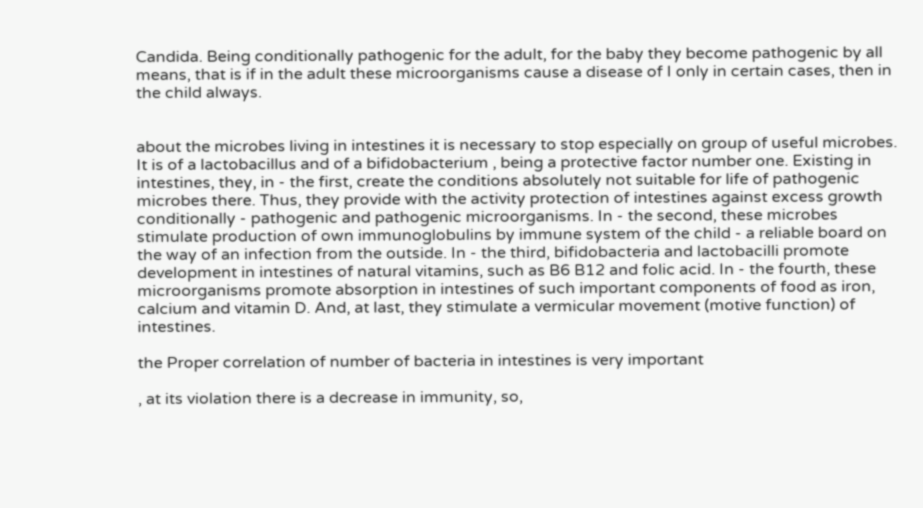Candida. Being conditionally pathogenic for the adult, for the baby they become pathogenic by all means, that is if in the adult these microorganisms cause a disease of I only in certain cases, then in the child always.


about the microbes living in intestines it is necessary to stop especially on group of useful microbes. It is of a lactobacillus and of a bifidobacterium , being a protective factor number one. Existing in intestines, they, in - the first, create the conditions absolutely not suitable for life of pathogenic microbes there. Thus, they provide with the activity protection of intestines against excess growth conditionally - pathogenic and pathogenic microorganisms. In - the second, these microbes stimulate production of own immunoglobulins by immune system of the child - a reliable board on the way of an infection from the outside. In - the third, bifidobacteria and lactobacilli promote development in intestines of natural vitamins, such as B6 B12 and folic acid. In - the fourth, these microorganisms promote absorption in intestines of such important components of food as iron, calcium and vitamin D. And, at last, they stimulate a vermicular movement (motive function) of intestines.

the Proper correlation of number of bacteria in intestines is very important

, at its violation there is a decrease in immunity, so,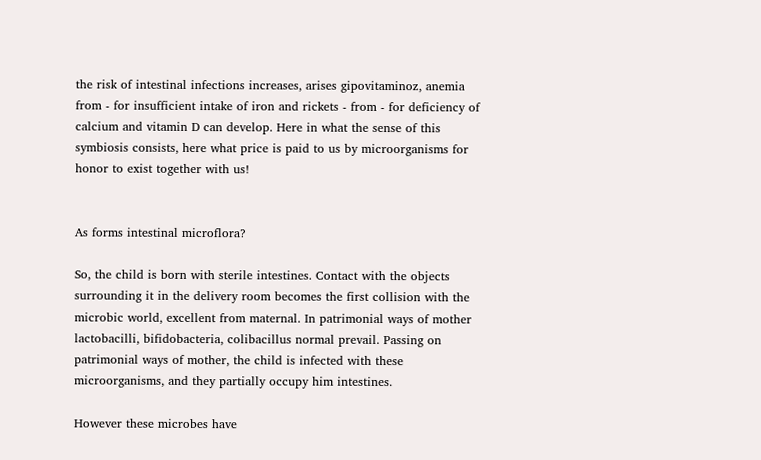the risk of intestinal infections increases, arises gipovitaminoz, anemia from - for insufficient intake of iron and rickets - from - for deficiency of calcium and vitamin D can develop. Here in what the sense of this symbiosis consists, here what price is paid to us by microorganisms for honor to exist together with us!


As forms intestinal microflora?

So, the child is born with sterile intestines. Contact with the objects surrounding it in the delivery room becomes the first collision with the microbic world, excellent from maternal. In patrimonial ways of mother lactobacilli, bifidobacteria, colibacillus normal prevail. Passing on patrimonial ways of mother, the child is infected with these microorganisms, and they partially occupy him intestines.

However these microbes have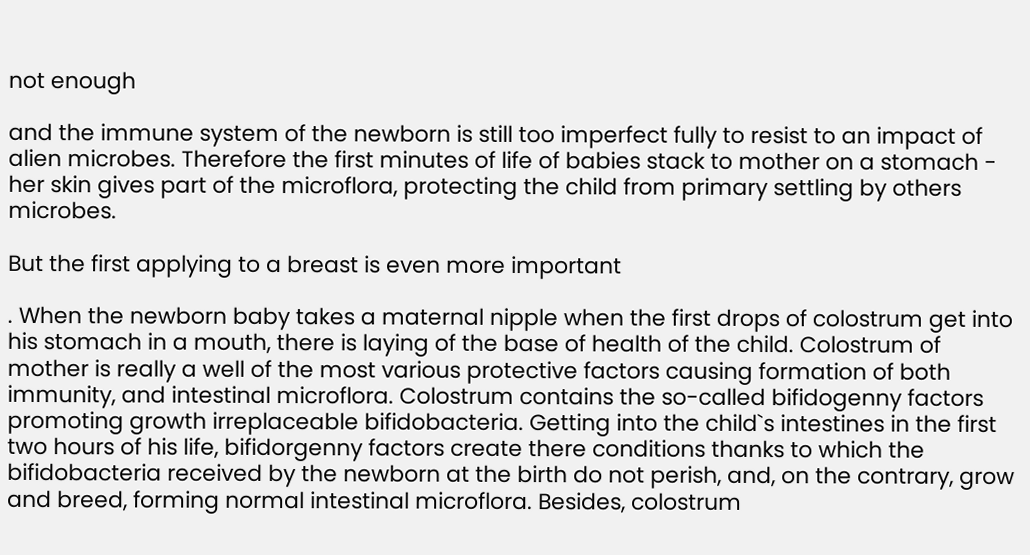not enough

and the immune system of the newborn is still too imperfect fully to resist to an impact of alien microbes. Therefore the first minutes of life of babies stack to mother on a stomach - her skin gives part of the microflora, protecting the child from primary settling by others microbes.

But the first applying to a breast is even more important

. When the newborn baby takes a maternal nipple when the first drops of colostrum get into his stomach in a mouth, there is laying of the base of health of the child. Colostrum of mother is really a well of the most various protective factors causing formation of both immunity, and intestinal microflora. Colostrum contains the so-called bifidogenny factors promoting growth irreplaceable bifidobacteria. Getting into the child`s intestines in the first two hours of his life, bifidorgenny factors create there conditions thanks to which the bifidobacteria received by the newborn at the birth do not perish, and, on the contrary, grow and breed, forming normal intestinal microflora. Besides, colostrum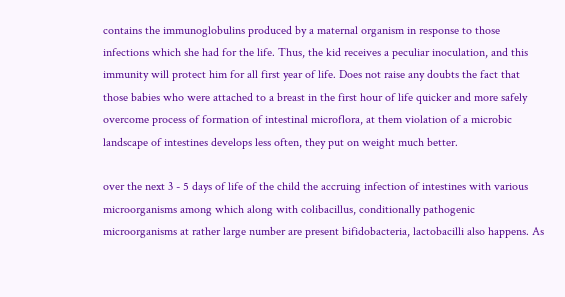contains the immunoglobulins produced by a maternal organism in response to those infections which she had for the life. Thus, the kid receives a peculiar inoculation, and this immunity will protect him for all first year of life. Does not raise any doubts the fact that those babies who were attached to a breast in the first hour of life quicker and more safely overcome process of formation of intestinal microflora, at them violation of a microbic landscape of intestines develops less often, they put on weight much better.

over the next 3 - 5 days of life of the child the accruing infection of intestines with various microorganisms among which along with colibacillus, conditionally pathogenic microorganisms at rather large number are present bifidobacteria, lactobacilli also happens. As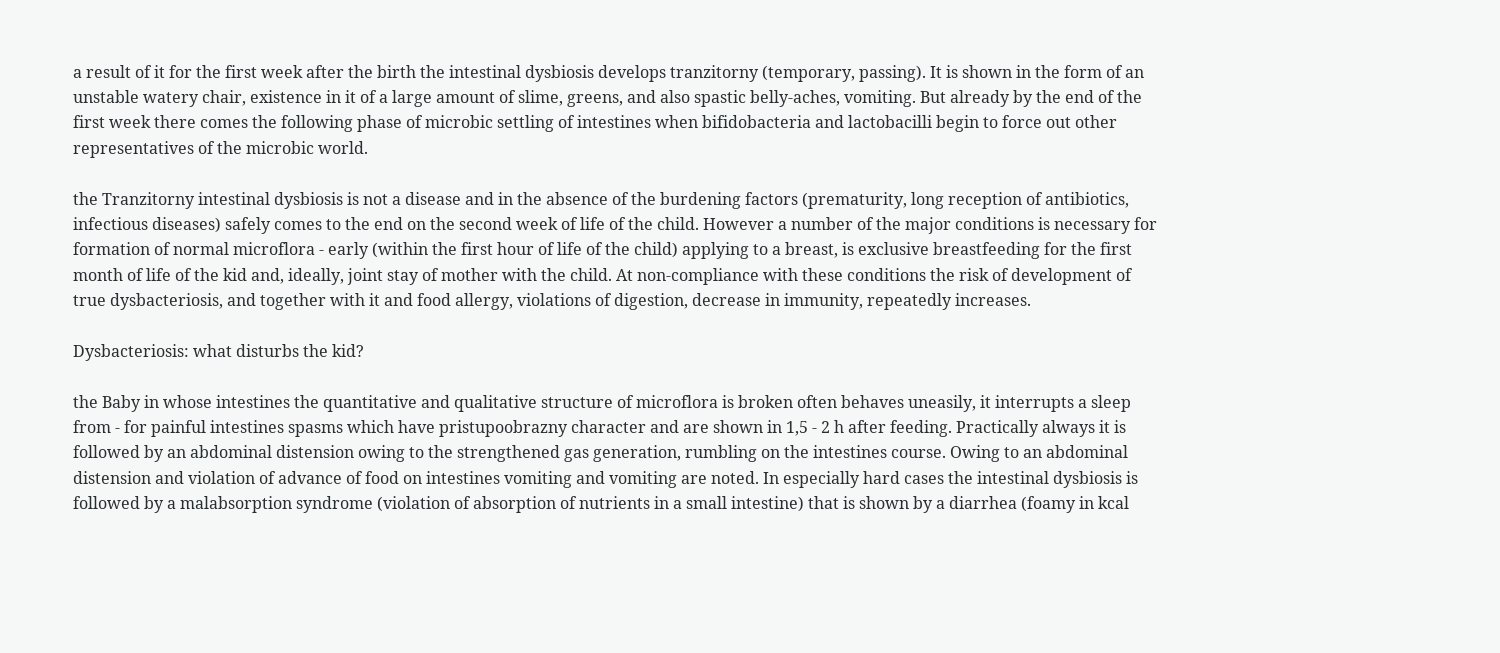a result of it for the first week after the birth the intestinal dysbiosis develops tranzitorny (temporary, passing). It is shown in the form of an unstable watery chair, existence in it of a large amount of slime, greens, and also spastic belly-aches, vomiting. But already by the end of the first week there comes the following phase of microbic settling of intestines when bifidobacteria and lactobacilli begin to force out other representatives of the microbic world.

the Tranzitorny intestinal dysbiosis is not a disease and in the absence of the burdening factors (prematurity, long reception of antibiotics, infectious diseases) safely comes to the end on the second week of life of the child. However a number of the major conditions is necessary for formation of normal microflora - early (within the first hour of life of the child) applying to a breast, is exclusive breastfeeding for the first month of life of the kid and, ideally, joint stay of mother with the child. At non-compliance with these conditions the risk of development of true dysbacteriosis, and together with it and food allergy, violations of digestion, decrease in immunity, repeatedly increases.

Dysbacteriosis: what disturbs the kid?

the Baby in whose intestines the quantitative and qualitative structure of microflora is broken often behaves uneasily, it interrupts a sleep from - for painful intestines spasms which have pristupoobrazny character and are shown in 1,5 - 2 h after feeding. Practically always it is followed by an abdominal distension owing to the strengthened gas generation, rumbling on the intestines course. Owing to an abdominal distension and violation of advance of food on intestines vomiting and vomiting are noted. In especially hard cases the intestinal dysbiosis is followed by a malabsorption syndrome (violation of absorption of nutrients in a small intestine) that is shown by a diarrhea (foamy in kcal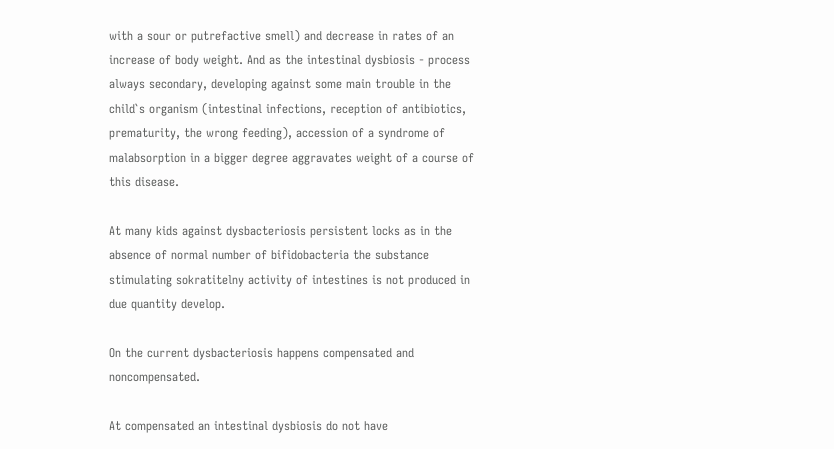with a sour or putrefactive smell) and decrease in rates of an increase of body weight. And as the intestinal dysbiosis - process always secondary, developing against some main trouble in the child`s organism (intestinal infections, reception of antibiotics, prematurity, the wrong feeding), accession of a syndrome of malabsorption in a bigger degree aggravates weight of a course of this disease.

At many kids against dysbacteriosis persistent locks as in the absence of normal number of bifidobacteria the substance stimulating sokratitelny activity of intestines is not produced in due quantity develop.

On the current dysbacteriosis happens compensated and noncompensated.

At compensated an intestinal dysbiosis do not have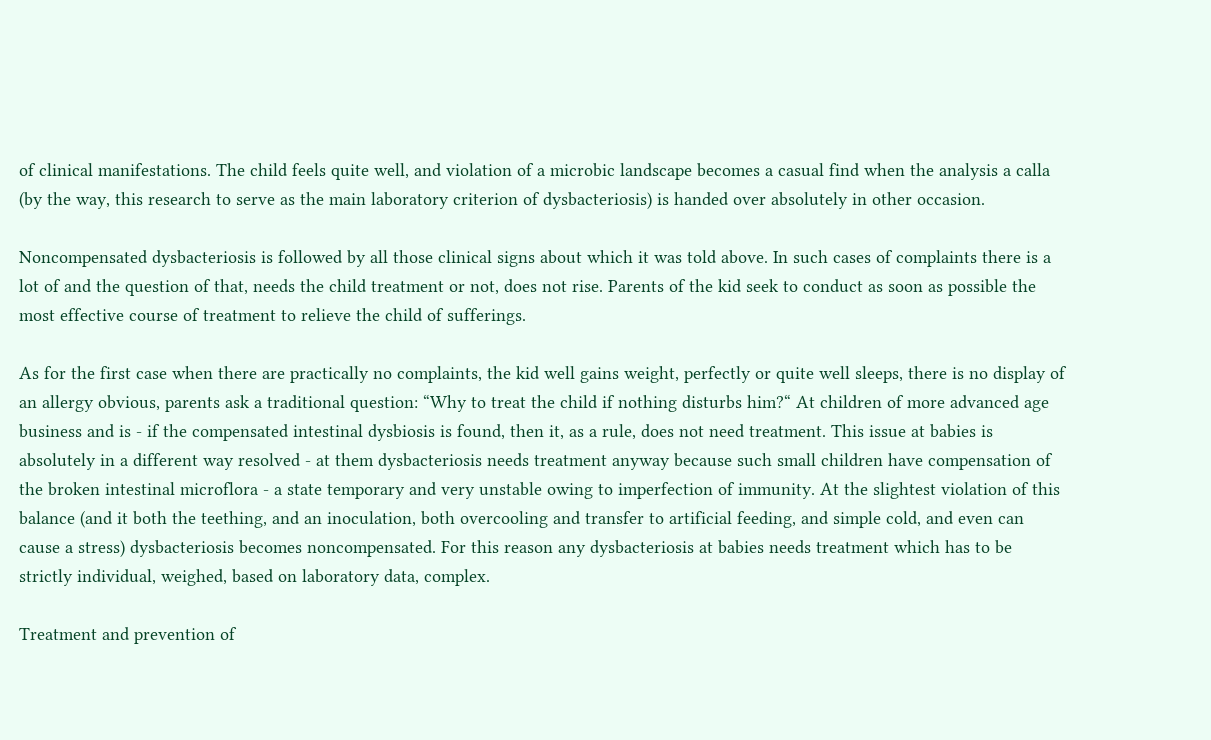of clinical manifestations. The child feels quite well, and violation of a microbic landscape becomes a casual find when the analysis a calla (by the way, this research to serve as the main laboratory criterion of dysbacteriosis) is handed over absolutely in other occasion.

Noncompensated dysbacteriosis is followed by all those clinical signs about which it was told above. In such cases of complaints there is a lot of and the question of that, needs the child treatment or not, does not rise. Parents of the kid seek to conduct as soon as possible the most effective course of treatment to relieve the child of sufferings.

As for the first case when there are practically no complaints, the kid well gains weight, perfectly or quite well sleeps, there is no display of an allergy obvious, parents ask a traditional question: “Why to treat the child if nothing disturbs him?“ At children of more advanced age business and is - if the compensated intestinal dysbiosis is found, then it, as a rule, does not need treatment. This issue at babies is absolutely in a different way resolved - at them dysbacteriosis needs treatment anyway because such small children have compensation of the broken intestinal microflora - a state temporary and very unstable owing to imperfection of immunity. At the slightest violation of this balance (and it both the teething, and an inoculation, both overcooling and transfer to artificial feeding, and simple cold, and even can cause a stress) dysbacteriosis becomes noncompensated. For this reason any dysbacteriosis at babies needs treatment which has to be strictly individual, weighed, based on laboratory data, complex.

Treatment and prevention of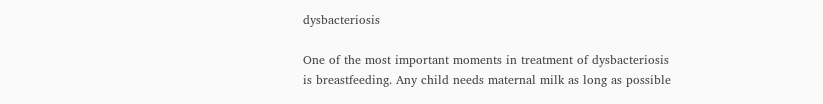dysbacteriosis

One of the most important moments in treatment of dysbacteriosis is breastfeeding. Any child needs maternal milk as long as possible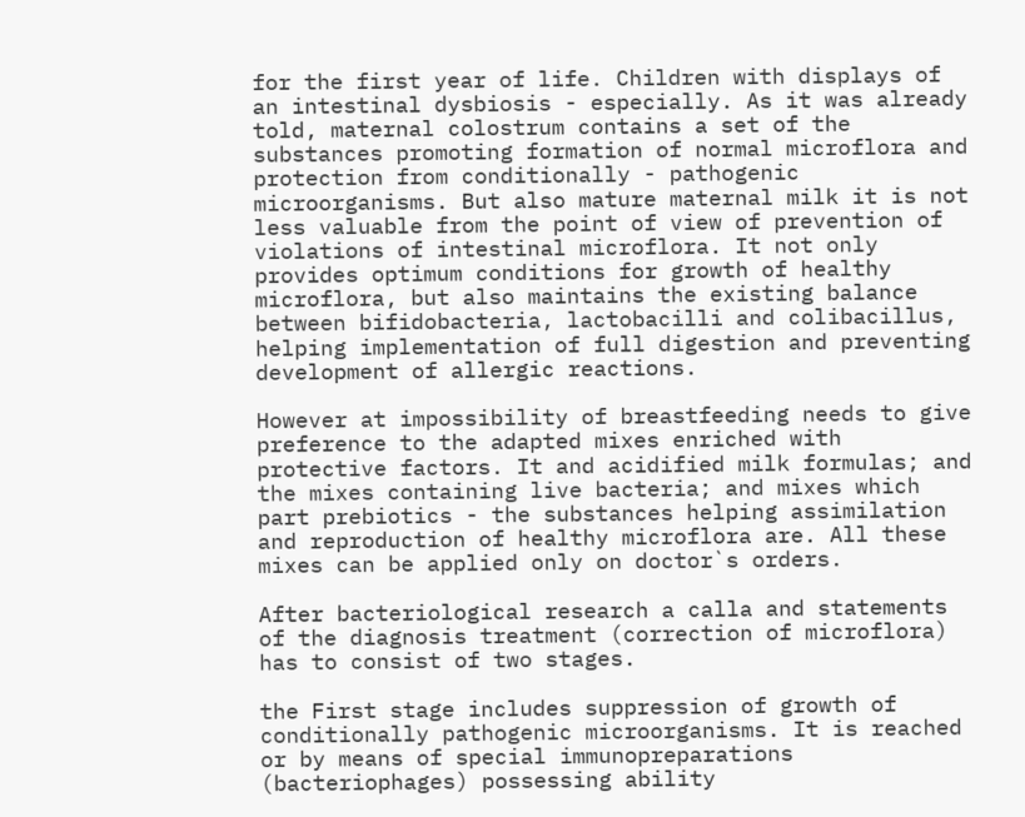for the first year of life. Children with displays of an intestinal dysbiosis - especially. As it was already told, maternal colostrum contains a set of the substances promoting formation of normal microflora and protection from conditionally - pathogenic microorganisms. But also mature maternal milk it is not less valuable from the point of view of prevention of violations of intestinal microflora. It not only provides optimum conditions for growth of healthy microflora, but also maintains the existing balance between bifidobacteria, lactobacilli and colibacillus, helping implementation of full digestion and preventing development of allergic reactions.

However at impossibility of breastfeeding needs to give preference to the adapted mixes enriched with protective factors. It and acidified milk formulas; and the mixes containing live bacteria; and mixes which part prebiotics - the substances helping assimilation and reproduction of healthy microflora are. All these mixes can be applied only on doctor`s orders.

After bacteriological research a calla and statements of the diagnosis treatment (correction of microflora) has to consist of two stages.

the First stage includes suppression of growth of conditionally pathogenic microorganisms. It is reached or by means of special immunopreparations (bacteriophages) possessing ability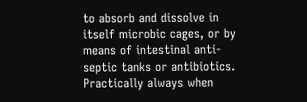to absorb and dissolve in itself microbic cages, or by means of intestinal anti-septic tanks or antibiotics. Practically always when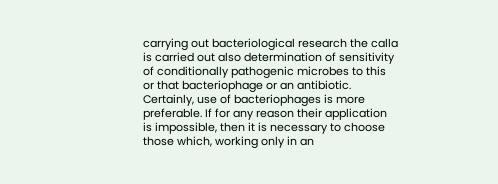carrying out bacteriological research the calla is carried out also determination of sensitivity of conditionally pathogenic microbes to this or that bacteriophage or an antibiotic. Certainly, use of bacteriophages is more preferable. If for any reason their application is impossible, then it is necessary to choose those which, working only in an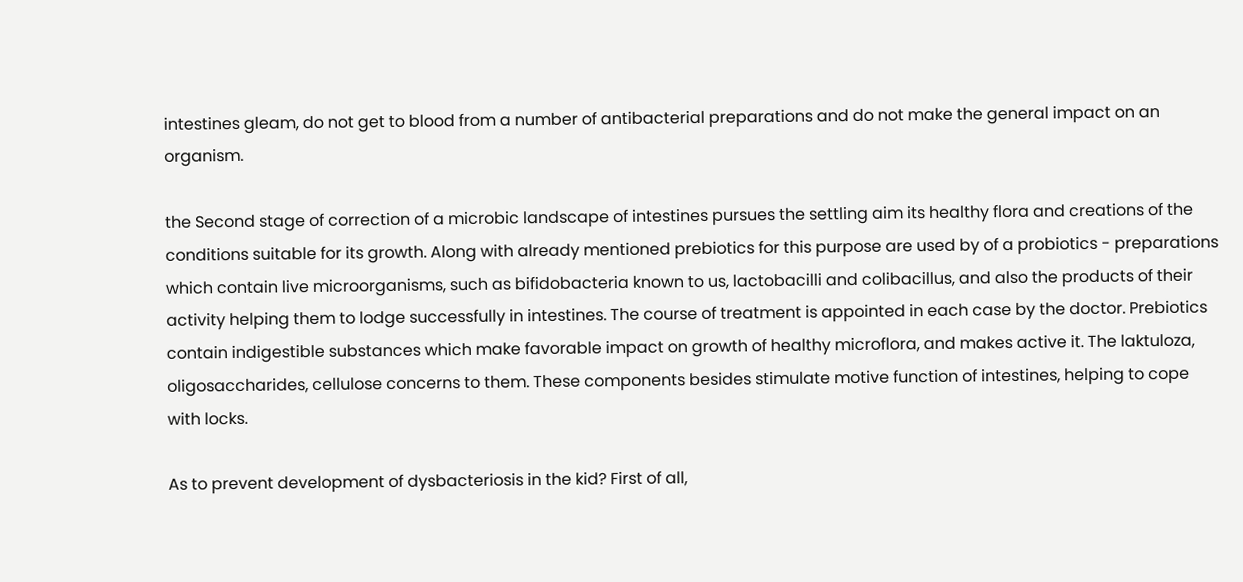intestines gleam, do not get to blood from a number of antibacterial preparations and do not make the general impact on an organism.

the Second stage of correction of a microbic landscape of intestines pursues the settling aim its healthy flora and creations of the conditions suitable for its growth. Along with already mentioned prebiotics for this purpose are used by of a probiotics - preparations which contain live microorganisms, such as bifidobacteria known to us, lactobacilli and colibacillus, and also the products of their activity helping them to lodge successfully in intestines. The course of treatment is appointed in each case by the doctor. Prebiotics contain indigestible substances which make favorable impact on growth of healthy microflora, and makes active it. The laktuloza, oligosaccharides, cellulose concerns to them. These components besides stimulate motive function of intestines, helping to cope with locks.

As to prevent development of dysbacteriosis in the kid? First of all,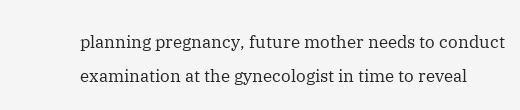planning pregnancy, future mother needs to conduct examination at the gynecologist in time to reveal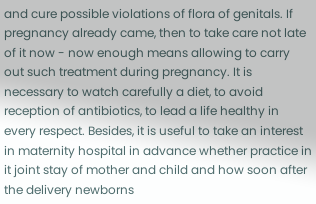and cure possible violations of flora of genitals. If pregnancy already came, then to take care not late of it now - now enough means allowing to carry out such treatment during pregnancy. It is necessary to watch carefully a diet, to avoid reception of antibiotics, to lead a life healthy in every respect. Besides, it is useful to take an interest in maternity hospital in advance whether practice in it joint stay of mother and child and how soon after the delivery newborns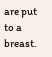are put to a breast.